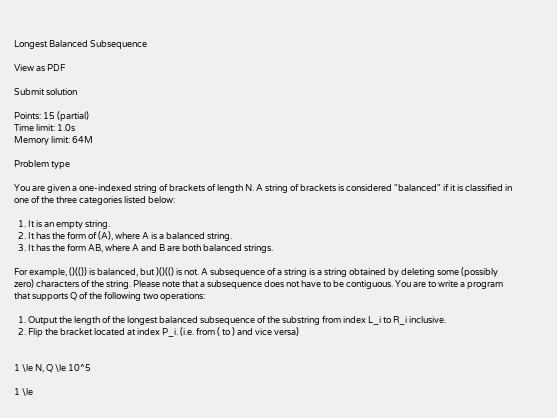Longest Balanced Subsequence

View as PDF

Submit solution

Points: 15 (partial)
Time limit: 1.0s
Memory limit: 64M

Problem type

You are given a one-indexed string of brackets of length N. A string of brackets is considered "balanced" if it is classified in one of the three categories listed below:

  1. It is an empty string.
  2. It has the form of (A), where A is a balanced string.
  3. It has the form AB, where A and B are both balanced strings.

For example, ()(()) is balanced, but )()(() is not. A subsequence of a string is a string obtained by deleting some (possibly zero) characters of the string. Please note that a subsequence does not have to be contiguous. You are to write a program that supports Q of the following two operations:

  1. Output the length of the longest balanced subsequence of the substring from index L_i to R_i inclusive.
  2. Flip the bracket located at index P_i. (i.e. from ( to ) and vice versa)


1 \le N, Q \le 10^5

1 \le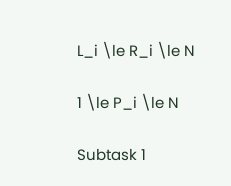L_i \le R_i \le N

1 \le P_i \le N

Subtask 1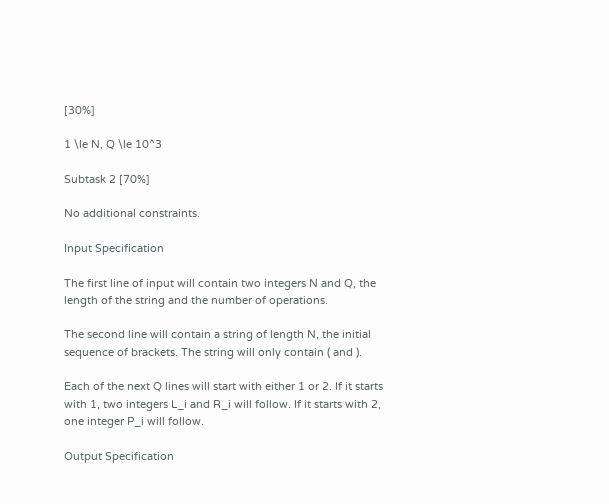[30%]

1 \le N, Q \le 10^3

Subtask 2 [70%]

No additional constraints.

Input Specification

The first line of input will contain two integers N and Q, the length of the string and the number of operations.

The second line will contain a string of length N, the initial sequence of brackets. The string will only contain ( and ).

Each of the next Q lines will start with either 1 or 2. If it starts with 1, two integers L_i and R_i will follow. If it starts with 2, one integer P_i will follow.

Output Specification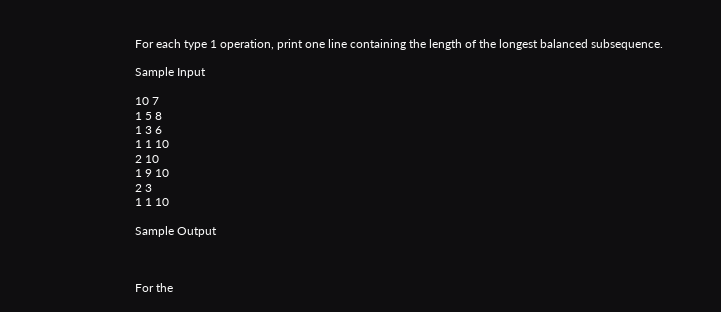For each type 1 operation, print one line containing the length of the longest balanced subsequence.

Sample Input

10 7
1 5 8
1 3 6
1 1 10
2 10
1 9 10
2 3
1 1 10

Sample Output



For the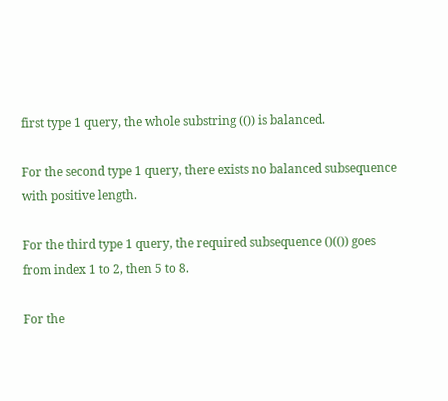first type 1 query, the whole substring (()) is balanced.

For the second type 1 query, there exists no balanced subsequence with positive length.

For the third type 1 query, the required subsequence ()(()) goes from index 1 to 2, then 5 to 8.

For the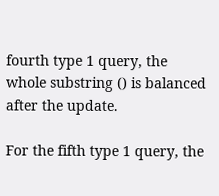fourth type 1 query, the whole substring () is balanced after the update.

For the fifth type 1 query, the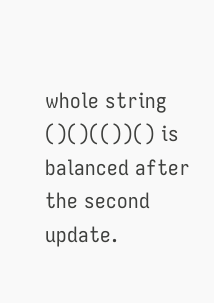whole string ()()(())() is balanced after the second update.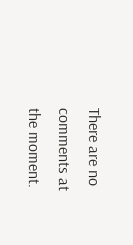There are no comments at the moment.